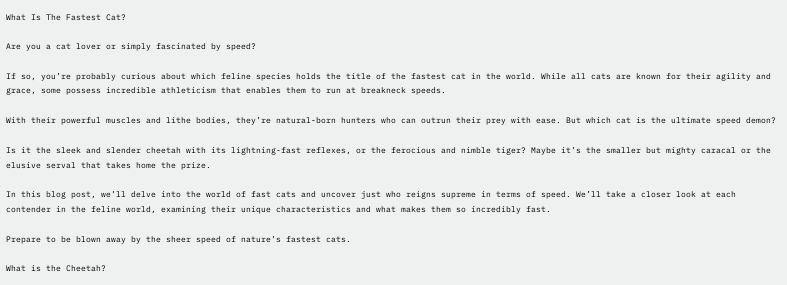What Is The Fastest Cat?

Are you a cat lover or simply fascinated by speed?

If so, you’re probably curious about which feline species holds the title of the fastest cat in the world. While all cats are known for their agility and grace, some possess incredible athleticism that enables them to run at breakneck speeds.

With their powerful muscles and lithe bodies, they’re natural-born hunters who can outrun their prey with ease. But which cat is the ultimate speed demon?

Is it the sleek and slender cheetah with its lightning-fast reflexes, or the ferocious and nimble tiger? Maybe it’s the smaller but mighty caracal or the elusive serval that takes home the prize.

In this blog post, we’ll delve into the world of fast cats and uncover just who reigns supreme in terms of speed. We’ll take a closer look at each contender in the feline world, examining their unique characteristics and what makes them so incredibly fast.

Prepare to be blown away by the sheer speed of nature’s fastest cats.

What is the Cheetah?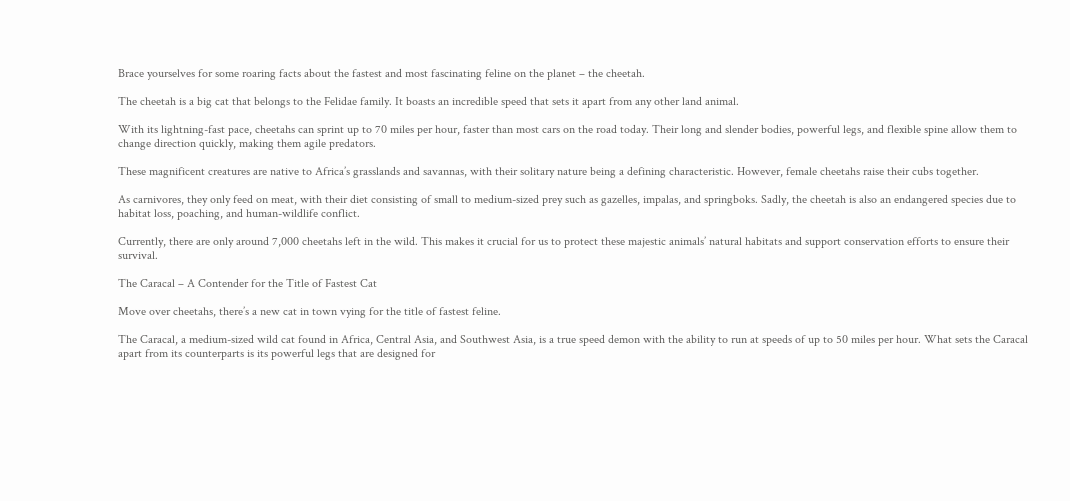Brace yourselves for some roaring facts about the fastest and most fascinating feline on the planet – the cheetah.

The cheetah is a big cat that belongs to the Felidae family. It boasts an incredible speed that sets it apart from any other land animal.

With its lightning-fast pace, cheetahs can sprint up to 70 miles per hour, faster than most cars on the road today. Their long and slender bodies, powerful legs, and flexible spine allow them to change direction quickly, making them agile predators.

These magnificent creatures are native to Africa’s grasslands and savannas, with their solitary nature being a defining characteristic. However, female cheetahs raise their cubs together.

As carnivores, they only feed on meat, with their diet consisting of small to medium-sized prey such as gazelles, impalas, and springboks. Sadly, the cheetah is also an endangered species due to habitat loss, poaching, and human-wildlife conflict.

Currently, there are only around 7,000 cheetahs left in the wild. This makes it crucial for us to protect these majestic animals’ natural habitats and support conservation efforts to ensure their survival.

The Caracal – A Contender for the Title of Fastest Cat

Move over cheetahs, there’s a new cat in town vying for the title of fastest feline.

The Caracal, a medium-sized wild cat found in Africa, Central Asia, and Southwest Asia, is a true speed demon with the ability to run at speeds of up to 50 miles per hour. What sets the Caracal apart from its counterparts is its powerful legs that are designed for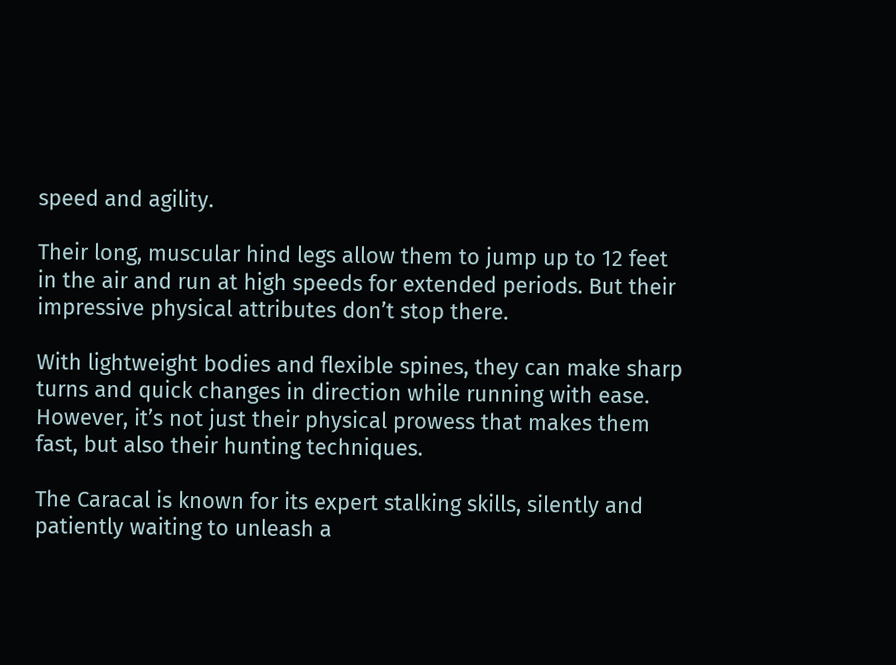speed and agility.

Their long, muscular hind legs allow them to jump up to 12 feet in the air and run at high speeds for extended periods. But their impressive physical attributes don’t stop there.

With lightweight bodies and flexible spines, they can make sharp turns and quick changes in direction while running with ease. However, it’s not just their physical prowess that makes them fast, but also their hunting techniques.

The Caracal is known for its expert stalking skills, silently and patiently waiting to unleash a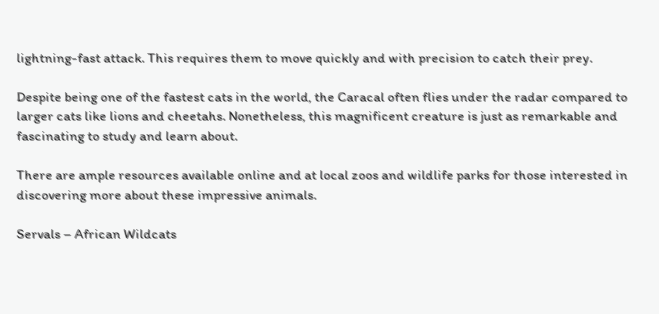lightning-fast attack. This requires them to move quickly and with precision to catch their prey.

Despite being one of the fastest cats in the world, the Caracal often flies under the radar compared to larger cats like lions and cheetahs. Nonetheless, this magnificent creature is just as remarkable and fascinating to study and learn about.

There are ample resources available online and at local zoos and wildlife parks for those interested in discovering more about these impressive animals.

Servals – African Wildcats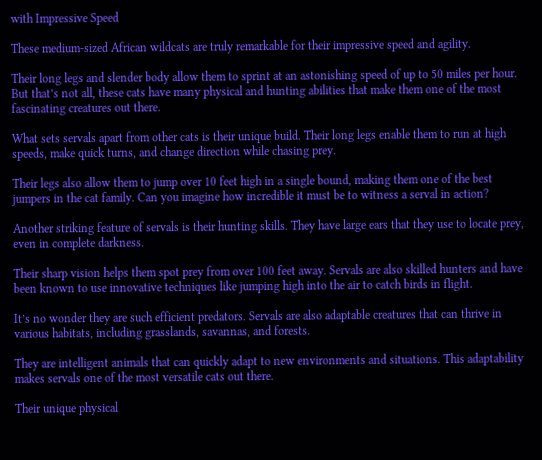with Impressive Speed

These medium-sized African wildcats are truly remarkable for their impressive speed and agility.

Their long legs and slender body allow them to sprint at an astonishing speed of up to 50 miles per hour. But that’s not all, these cats have many physical and hunting abilities that make them one of the most fascinating creatures out there.

What sets servals apart from other cats is their unique build. Their long legs enable them to run at high speeds, make quick turns, and change direction while chasing prey.

Their legs also allow them to jump over 10 feet high in a single bound, making them one of the best jumpers in the cat family. Can you imagine how incredible it must be to witness a serval in action?

Another striking feature of servals is their hunting skills. They have large ears that they use to locate prey, even in complete darkness.

Their sharp vision helps them spot prey from over 100 feet away. Servals are also skilled hunters and have been known to use innovative techniques like jumping high into the air to catch birds in flight.

It’s no wonder they are such efficient predators. Servals are also adaptable creatures that can thrive in various habitats, including grasslands, savannas, and forests.

They are intelligent animals that can quickly adapt to new environments and situations. This adaptability makes servals one of the most versatile cats out there.

Their unique physical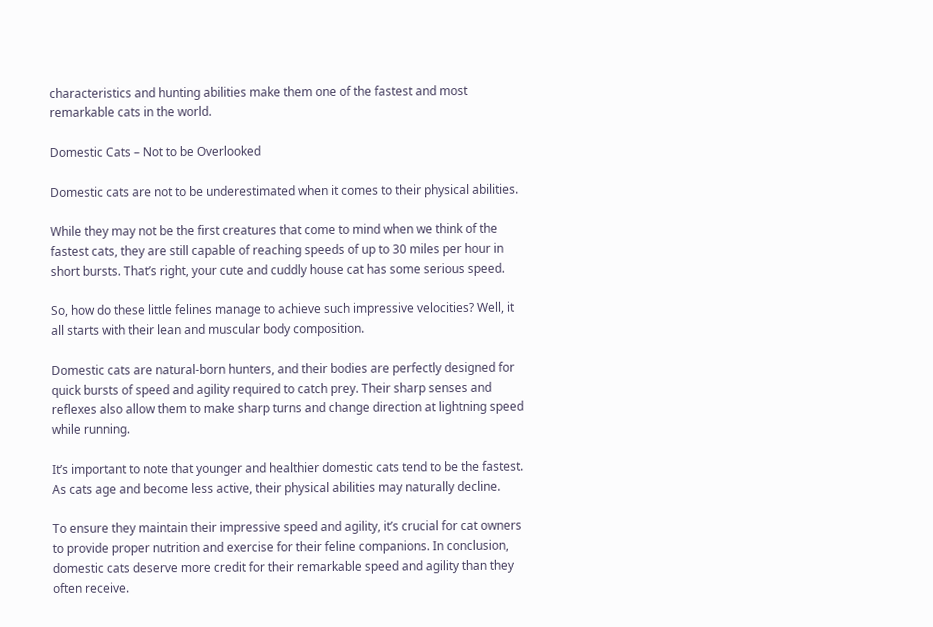characteristics and hunting abilities make them one of the fastest and most remarkable cats in the world.

Domestic Cats – Not to be Overlooked

Domestic cats are not to be underestimated when it comes to their physical abilities.

While they may not be the first creatures that come to mind when we think of the fastest cats, they are still capable of reaching speeds of up to 30 miles per hour in short bursts. That’s right, your cute and cuddly house cat has some serious speed.

So, how do these little felines manage to achieve such impressive velocities? Well, it all starts with their lean and muscular body composition.

Domestic cats are natural-born hunters, and their bodies are perfectly designed for quick bursts of speed and agility required to catch prey. Their sharp senses and reflexes also allow them to make sharp turns and change direction at lightning speed while running.

It’s important to note that younger and healthier domestic cats tend to be the fastest. As cats age and become less active, their physical abilities may naturally decline.

To ensure they maintain their impressive speed and agility, it’s crucial for cat owners to provide proper nutrition and exercise for their feline companions. In conclusion, domestic cats deserve more credit for their remarkable speed and agility than they often receive.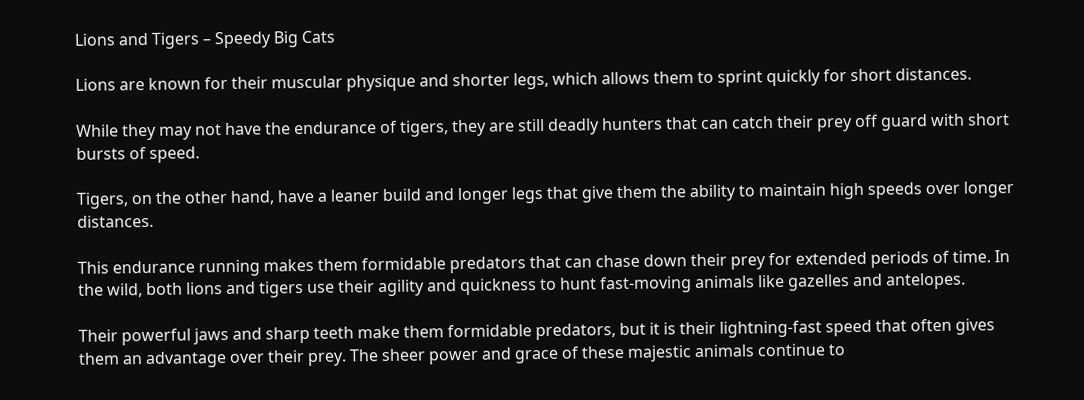Lions and Tigers – Speedy Big Cats

Lions are known for their muscular physique and shorter legs, which allows them to sprint quickly for short distances.

While they may not have the endurance of tigers, they are still deadly hunters that can catch their prey off guard with short bursts of speed.

Tigers, on the other hand, have a leaner build and longer legs that give them the ability to maintain high speeds over longer distances.

This endurance running makes them formidable predators that can chase down their prey for extended periods of time. In the wild, both lions and tigers use their agility and quickness to hunt fast-moving animals like gazelles and antelopes.

Their powerful jaws and sharp teeth make them formidable predators, but it is their lightning-fast speed that often gives them an advantage over their prey. The sheer power and grace of these majestic animals continue to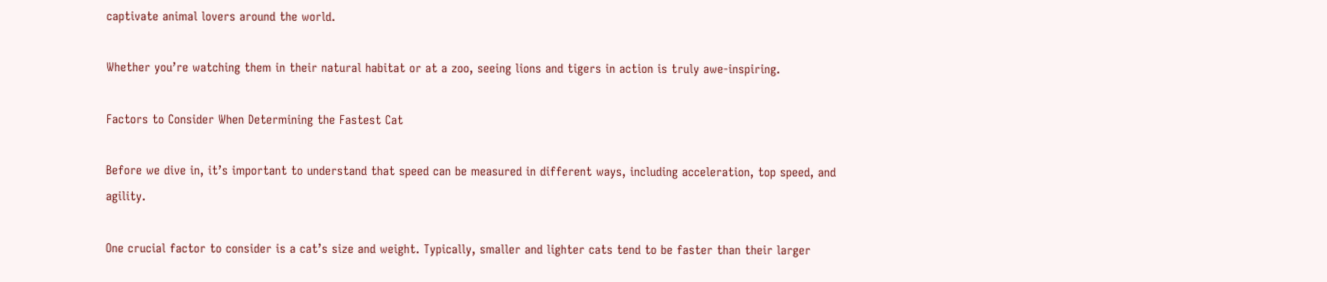captivate animal lovers around the world.

Whether you’re watching them in their natural habitat or at a zoo, seeing lions and tigers in action is truly awe-inspiring.

Factors to Consider When Determining the Fastest Cat

Before we dive in, it’s important to understand that speed can be measured in different ways, including acceleration, top speed, and agility.

One crucial factor to consider is a cat’s size and weight. Typically, smaller and lighter cats tend to be faster than their larger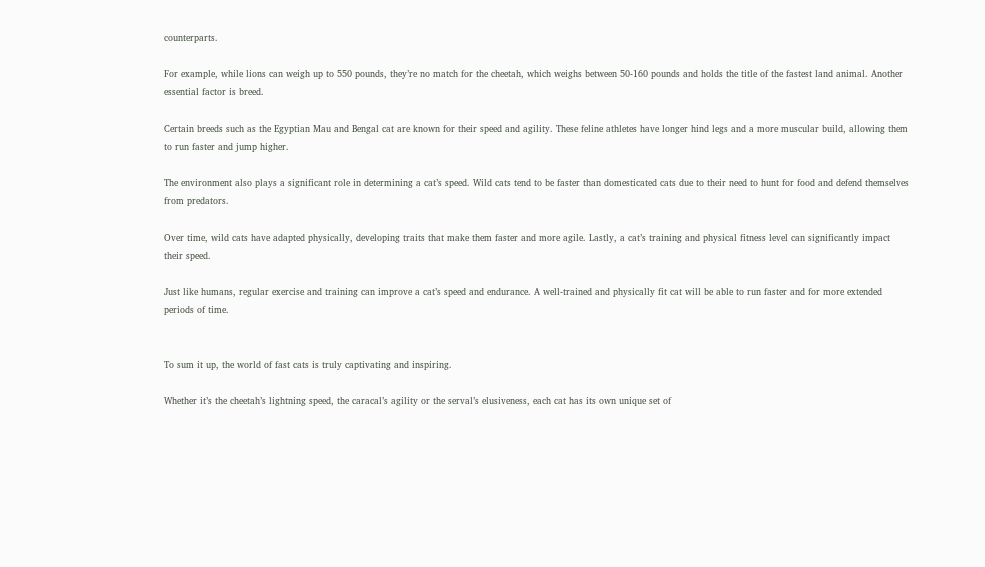counterparts.

For example, while lions can weigh up to 550 pounds, they’re no match for the cheetah, which weighs between 50-160 pounds and holds the title of the fastest land animal. Another essential factor is breed.

Certain breeds such as the Egyptian Mau and Bengal cat are known for their speed and agility. These feline athletes have longer hind legs and a more muscular build, allowing them to run faster and jump higher.

The environment also plays a significant role in determining a cat’s speed. Wild cats tend to be faster than domesticated cats due to their need to hunt for food and defend themselves from predators.

Over time, wild cats have adapted physically, developing traits that make them faster and more agile. Lastly, a cat’s training and physical fitness level can significantly impact their speed.

Just like humans, regular exercise and training can improve a cat’s speed and endurance. A well-trained and physically fit cat will be able to run faster and for more extended periods of time.


To sum it up, the world of fast cats is truly captivating and inspiring.

Whether it’s the cheetah’s lightning speed, the caracal’s agility or the serval’s elusiveness, each cat has its own unique set of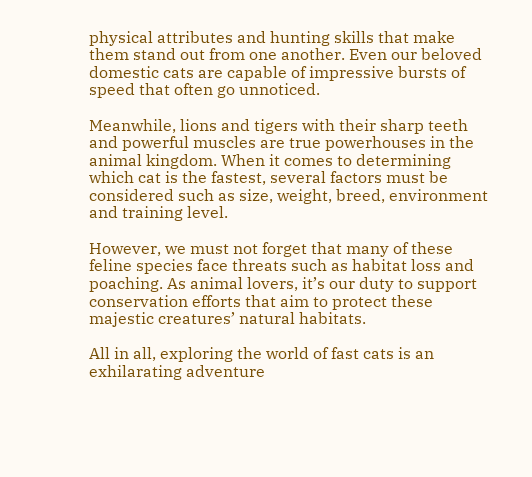physical attributes and hunting skills that make them stand out from one another. Even our beloved domestic cats are capable of impressive bursts of speed that often go unnoticed.

Meanwhile, lions and tigers with their sharp teeth and powerful muscles are true powerhouses in the animal kingdom. When it comes to determining which cat is the fastest, several factors must be considered such as size, weight, breed, environment and training level.

However, we must not forget that many of these feline species face threats such as habitat loss and poaching. As animal lovers, it’s our duty to support conservation efforts that aim to protect these majestic creatures’ natural habitats.

All in all, exploring the world of fast cats is an exhilarating adventure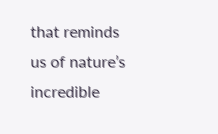that reminds us of nature’s incredible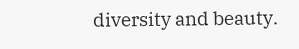diversity and beauty.